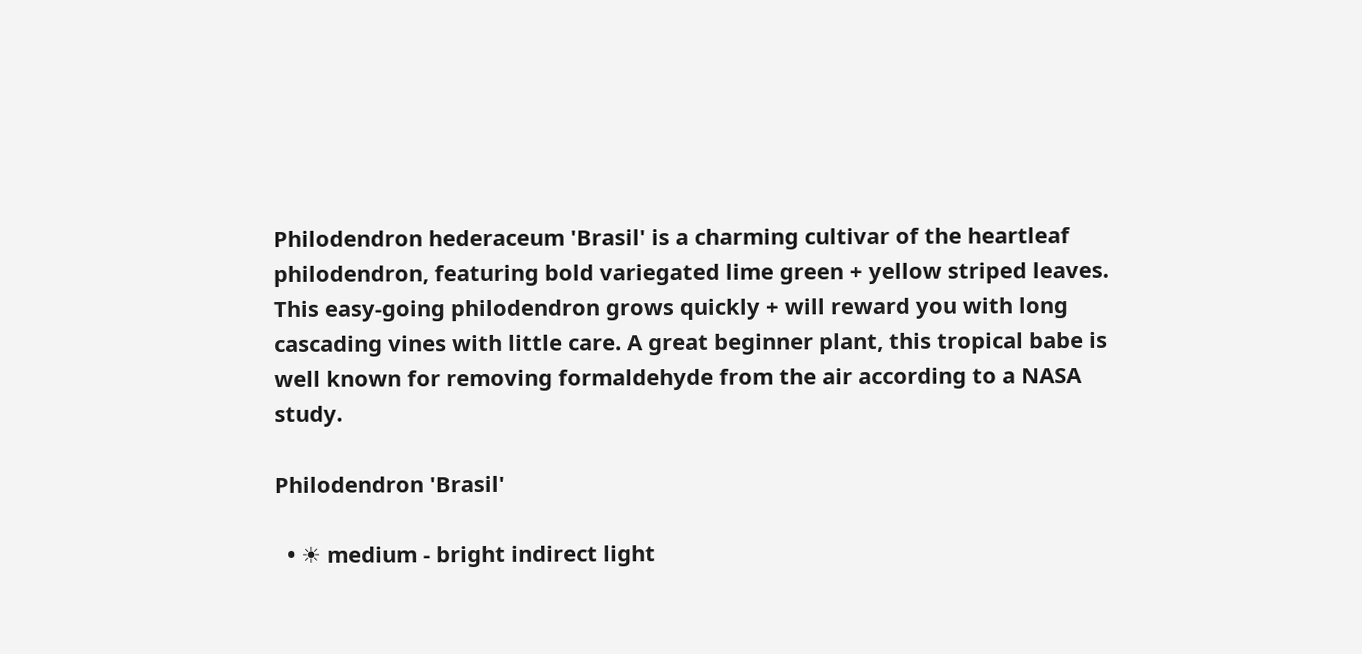Philodendron hederaceum 'Brasil' is a charming cultivar of the heartleaf philodendron, featuring bold variegated lime green + yellow striped leaves. This easy-going philodendron grows quickly + will reward you with long cascading vines with little care. A great beginner plant, this tropical babe is well known for removing formaldehyde from the air according to a NASA study.

Philodendron 'Brasil'

  • ☀ medium - bright indirect light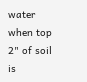water when top 2" of soil is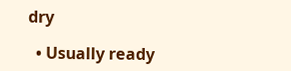dry

  • Usually ready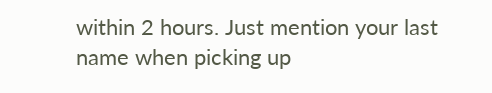within 2 hours. Just mention your last name when picking up